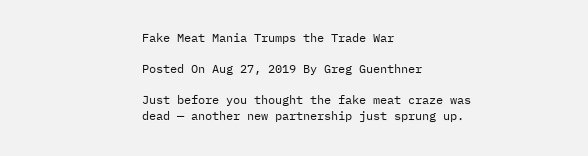Fake Meat Mania Trumps the Trade War

Posted On Aug 27, 2019 By Greg Guenthner

Just before you thought the fake meat craze was dead — another new partnership just sprung up.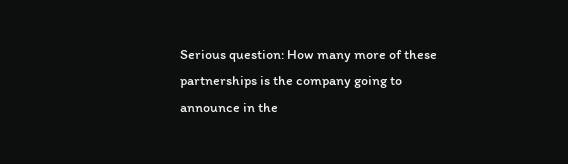Serious question: How many more of these partnerships is the company going to announce in the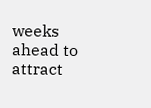weeks ahead to attract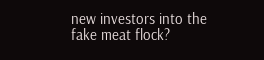new investors into the fake meat flock?